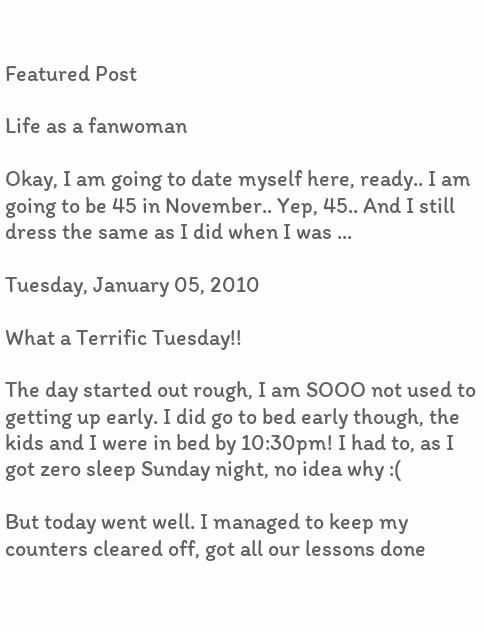Featured Post

Life as a fanwoman

Okay, I am going to date myself here, ready.. I am going to be 45 in November.. Yep, 45.. And I still dress the same as I did when I was ...

Tuesday, January 05, 2010

What a Terrific Tuesday!!

The day started out rough, I am SOOO not used to getting up early. I did go to bed early though, the kids and I were in bed by 10:30pm! I had to, as I got zero sleep Sunday night, no idea why :(

But today went well. I managed to keep my counters cleared off, got all our lessons done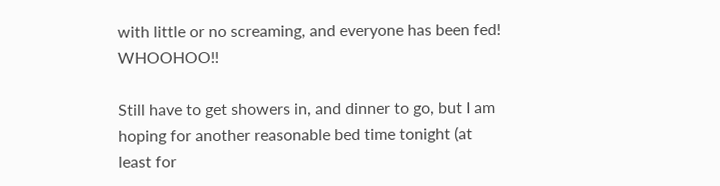with little or no screaming, and everyone has been fed! WHOOHOO!!

Still have to get showers in, and dinner to go, but I am hoping for another reasonable bed time tonight (at least for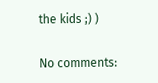the kids ;) )

No comments: